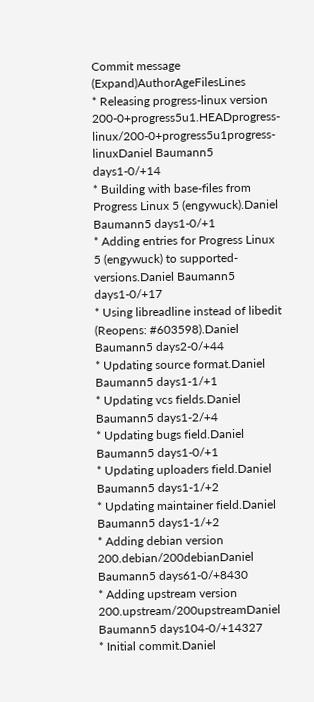Commit message (Expand)AuthorAgeFilesLines
* Releasing progress-linux version 200-0+progress5u1.HEADprogress-linux/200-0+progress5u1progress-linuxDaniel Baumann5 days1-0/+14
* Building with base-files from Progress Linux 5 (engywuck).Daniel Baumann5 days1-0/+1
* Adding entries for Progress Linux 5 (engywuck) to supported-versions.Daniel Baumann5 days1-0/+17
* Using libreadline instead of libedit (Reopens: #603598).Daniel Baumann5 days2-0/+44
* Updating source format.Daniel Baumann5 days1-1/+1
* Updating vcs fields.Daniel Baumann5 days1-2/+4
* Updating bugs field.Daniel Baumann5 days1-0/+1
* Updating uploaders field.Daniel Baumann5 days1-1/+2
* Updating maintainer field.Daniel Baumann5 days1-1/+2
* Adding debian version 200.debian/200debianDaniel Baumann5 days61-0/+8430
* Adding upstream version 200.upstream/200upstreamDaniel Baumann5 days104-0/+14327
* Initial commit.Daniel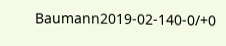Baumann2019-02-140-0/+0